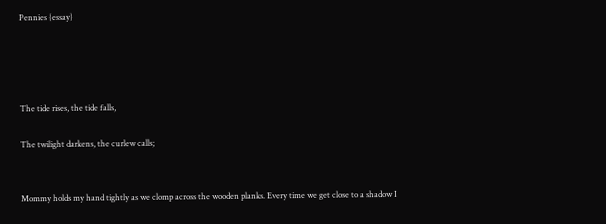Pennies {essay}




The tide rises, the tide falls,

The twilight darkens, the curlew calls;


Mommy holds my hand tightly as we clomp across the wooden planks. Every time we get close to a shadow I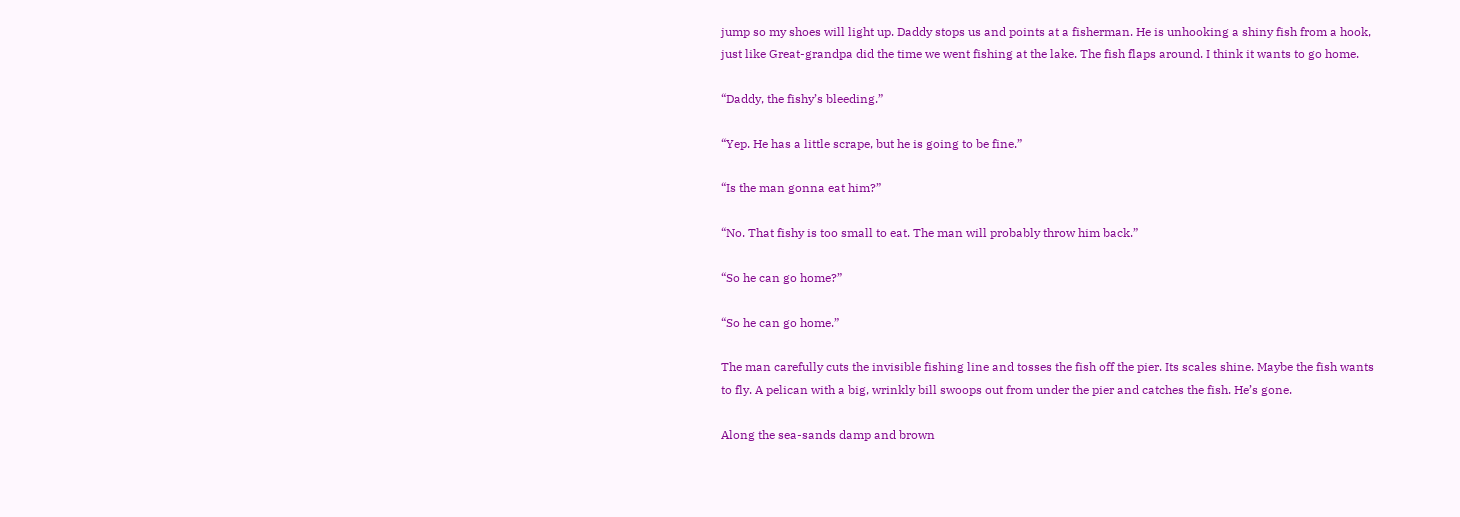jump so my shoes will light up. Daddy stops us and points at a fisherman. He is unhooking a shiny fish from a hook, just like Great-grandpa did the time we went fishing at the lake. The fish flaps around. I think it wants to go home.

“Daddy, the fishy’s bleeding.”

“Yep. He has a little scrape, but he is going to be fine.”

“Is the man gonna eat him?”

“No. That fishy is too small to eat. The man will probably throw him back.”

“So he can go home?”

“So he can go home.”

The man carefully cuts the invisible fishing line and tosses the fish off the pier. Its scales shine. Maybe the fish wants to fly. A pelican with a big, wrinkly bill swoops out from under the pier and catches the fish. He’s gone.

Along the sea-sands damp and brown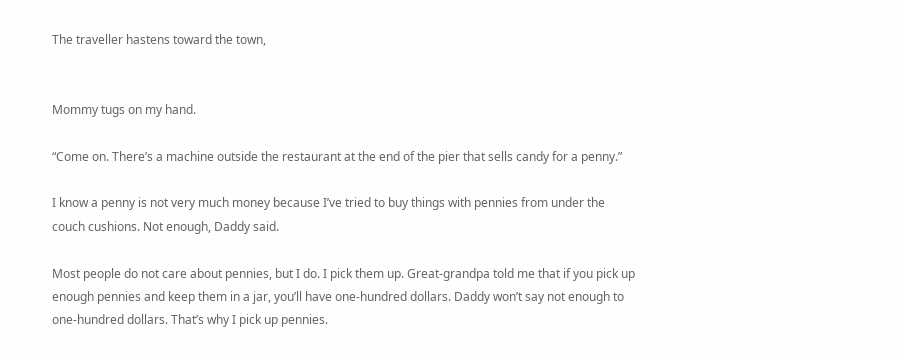The traveller hastens toward the town,


Mommy tugs on my hand.

“Come on. There’s a machine outside the restaurant at the end of the pier that sells candy for a penny.”

I know a penny is not very much money because I’ve tried to buy things with pennies from under the couch cushions. Not enough, Daddy said.

Most people do not care about pennies, but I do. I pick them up. Great-grandpa told me that if you pick up enough pennies and keep them in a jar, you’ll have one-hundred dollars. Daddy won’t say not enough to one-hundred dollars. That’s why I pick up pennies.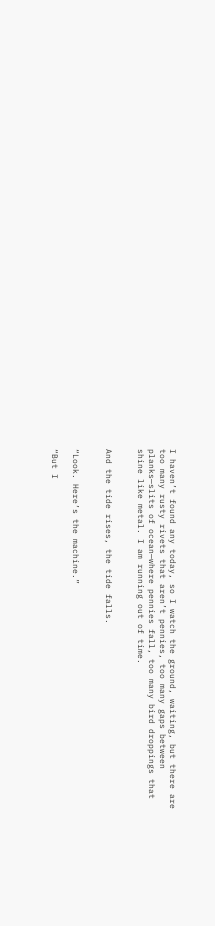I haven’t found any today, so I watch the ground, waiting, but there are too many rusty rivets that aren’t pennies, too many gaps between planks—slits of ocean—where pennies fall, too many bird droppings that shine like metal. I am running out of time.


And the tide rises, the tide falls.


“Look. Here’s the machine.”

“But I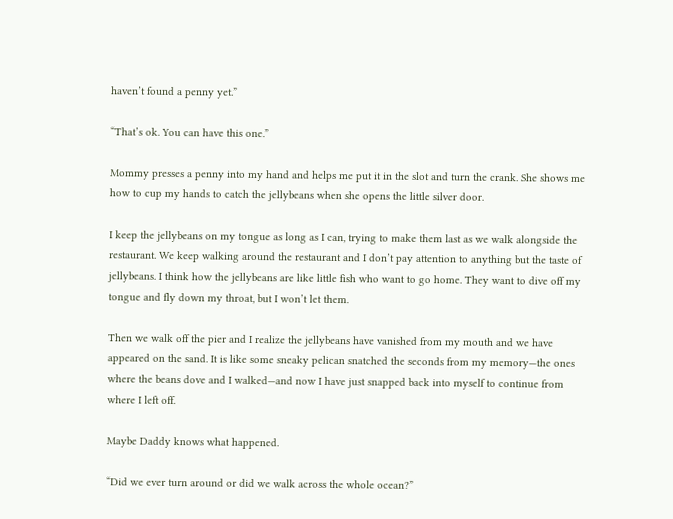haven’t found a penny yet.”

“That’s ok. You can have this one.”

Mommy presses a penny into my hand and helps me put it in the slot and turn the crank. She shows me how to cup my hands to catch the jellybeans when she opens the little silver door.

I keep the jellybeans on my tongue as long as I can, trying to make them last as we walk alongside the restaurant. We keep walking around the restaurant and I don’t pay attention to anything but the taste of jellybeans. I think how the jellybeans are like little fish who want to go home. They want to dive off my tongue and fly down my throat, but I won’t let them.

Then we walk off the pier and I realize the jellybeans have vanished from my mouth and we have appeared on the sand. It is like some sneaky pelican snatched the seconds from my memory—the ones where the beans dove and I walked—and now I have just snapped back into myself to continue from where I left off.

Maybe Daddy knows what happened.

“Did we ever turn around or did we walk across the whole ocean?”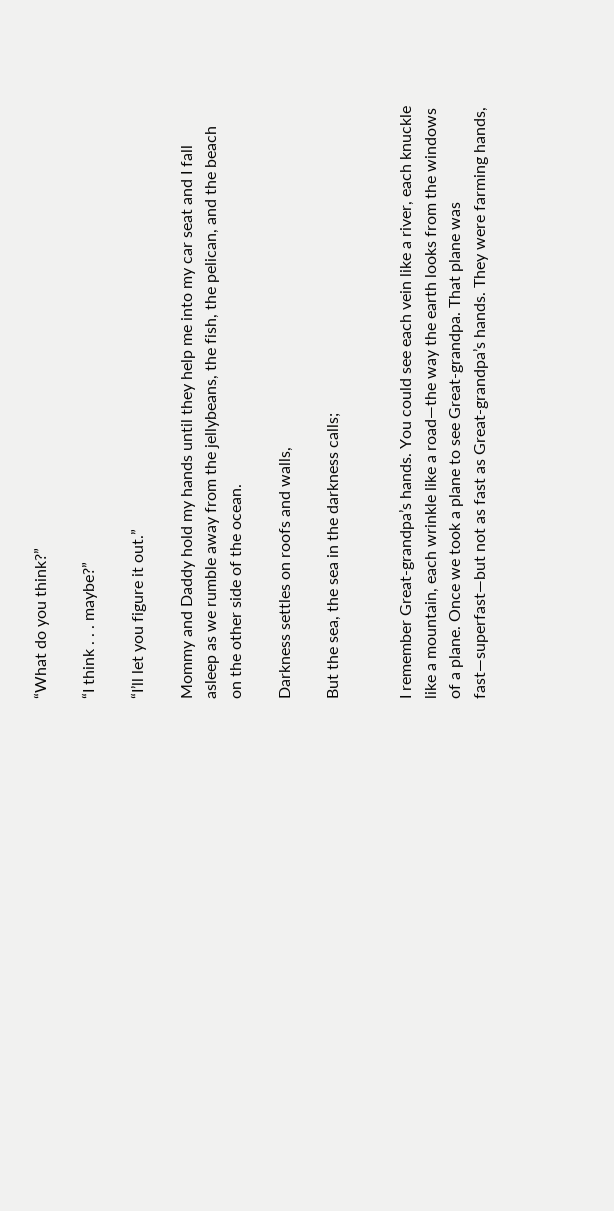“What do you think?”

“I think . . . maybe?”

“I’ll let you figure it out.”

Mommy and Daddy hold my hands until they help me into my car seat and I fall asleep as we rumble away from the jellybeans, the fish, the pelican, and the beach on the other side of the ocean.

Darkness settles on roofs and walls,

But the sea, the sea in the darkness calls;


I remember Great-grandpa’s hands. You could see each vein like a river, each knuckle like a mountain, each wrinkle like a road—the way the earth looks from the windows of a plane. Once we took a plane to see Great-grandpa. That plane was fast—superfast—but not as fast as Great-grandpa’s hands. They were farming hands,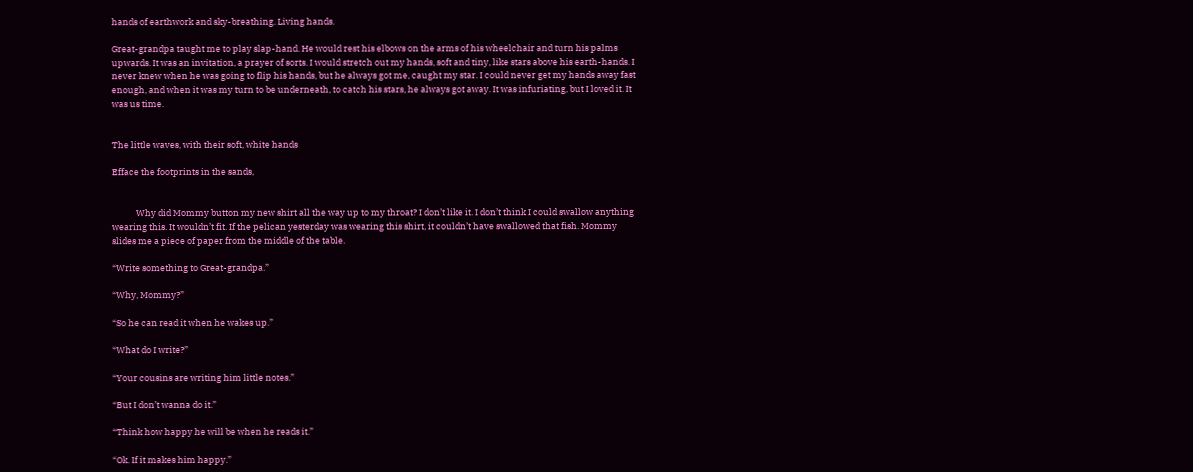hands of earthwork and sky-breathing. Living hands.

Great-grandpa taught me to play slap-hand. He would rest his elbows on the arms of his wheelchair and turn his palms upwards. It was an invitation, a prayer of sorts. I would stretch out my hands, soft and tiny, like stars above his earth-hands. I never knew when he was going to flip his hands, but he always got me, caught my star. I could never get my hands away fast enough, and when it was my turn to be underneath, to catch his stars, he always got away. It was infuriating, but I loved it. It was us time.


The little waves, with their soft, white hands

Efface the footprints in the sands,


            Why did Mommy button my new shirt all the way up to my throat? I don’t like it. I don’t think I could swallow anything wearing this. It wouldn’t fit. If the pelican yesterday was wearing this shirt, it couldn’t have swallowed that fish. Mommy slides me a piece of paper from the middle of the table.

“Write something to Great-grandpa.”

“Why, Mommy?”

“So he can read it when he wakes up.”

“What do I write?”

“Your cousins are writing him little notes.”

“But I don’t wanna do it.”

“Think how happy he will be when he reads it.”

“Ok. If it makes him happy.”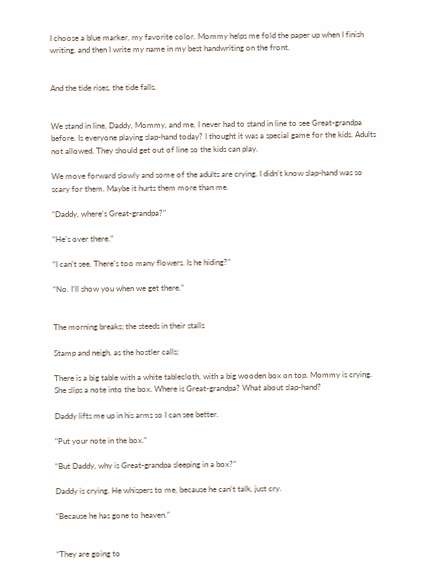I choose a blue marker, my favorite color. Mommy helps me fold the paper up when I finish writing, and then I write my name in my best handwriting on the front.


And the tide rises, the tide falls.


We stand in line, Daddy, Mommy, and me. I never had to stand in line to see Great-grandpa before. Is everyone playing slap-hand today? I thought it was a special game for the kids. Adults not allowed. They should get out of line so the kids can play.

We move forward slowly and some of the adults are crying. I didn’t know slap-hand was so scary for them. Maybe it hurts them more than me.

“Daddy, where’s Great-grandpa?”

“He’s over there.”

“I can’t see. There’s too many flowers. Is he hiding?”

“No. I’ll show you when we get there.”


The morning breaks; the steeds in their stalls

Stamp and neigh, as the hostler calls;

There is a big table with a white tablecloth, with a big wooden box on top. Mommy is crying. She slips a note into the box. Where is Great-grandpa? What about slap-hand?

Daddy lifts me up in his arms so I can see better.

“Put your note in the box.”

“But Daddy, why is Great-grandpa sleeping in a box?”

Daddy is crying. He whispers to me, because he can’t talk, just cry.

“Because he has gone to heaven.”


“They are going to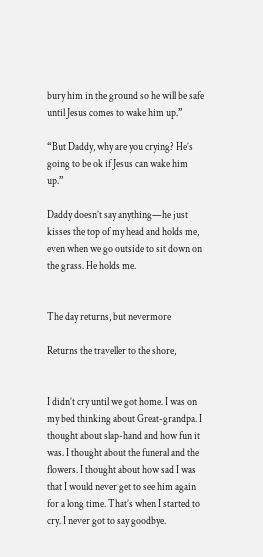bury him in the ground so he will be safe until Jesus comes to wake him up.”

“But Daddy, why are you crying? He’s going to be ok if Jesus can wake him up.”

Daddy doesn’t say anything—he just kisses the top of my head and holds me, even when we go outside to sit down on the grass. He holds me.


The day returns, but nevermore

Returns the traveller to the shore,


I didn’t cry until we got home. I was on my bed thinking about Great-grandpa. I thought about slap-hand and how fun it was. I thought about the funeral and the flowers. I thought about how sad I was that I would never get to see him again for a long time. That’s when I started to cry. I never got to say goodbye.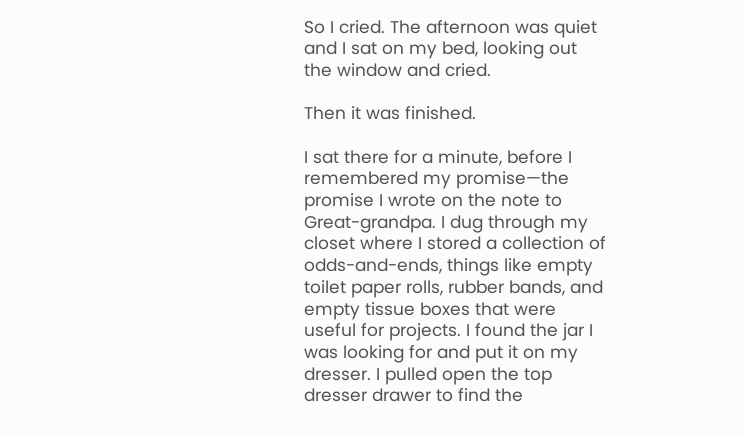So I cried. The afternoon was quiet and I sat on my bed, looking out the window and cried.

Then it was finished.

I sat there for a minute, before I remembered my promise—the promise I wrote on the note to Great-grandpa. I dug through my closet where I stored a collection of odds-and-ends, things like empty toilet paper rolls, rubber bands, and empty tissue boxes that were useful for projects. I found the jar I was looking for and put it on my dresser. I pulled open the top dresser drawer to find the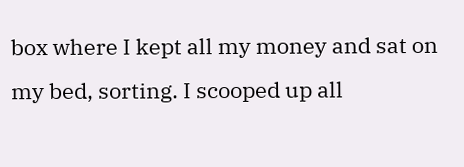box where I kept all my money and sat on my bed, sorting. I scooped up all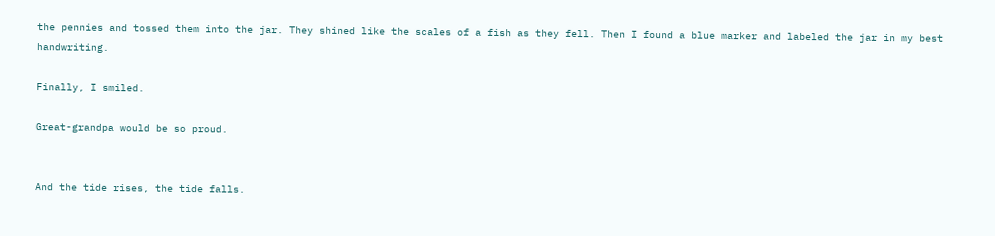the pennies and tossed them into the jar. They shined like the scales of a fish as they fell. Then I found a blue marker and labeled the jar in my best handwriting.

Finally, I smiled.

Great-grandpa would be so proud.


And the tide rises, the tide falls.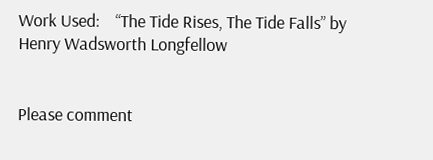Work Used:    “The Tide Rises, The Tide Falls” by Henry Wadsworth Longfellow


Please comment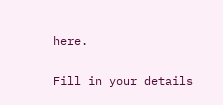here.

Fill in your details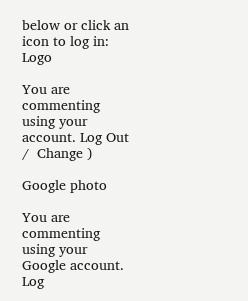below or click an icon to log in: Logo

You are commenting using your account. Log Out /  Change )

Google photo

You are commenting using your Google account. Log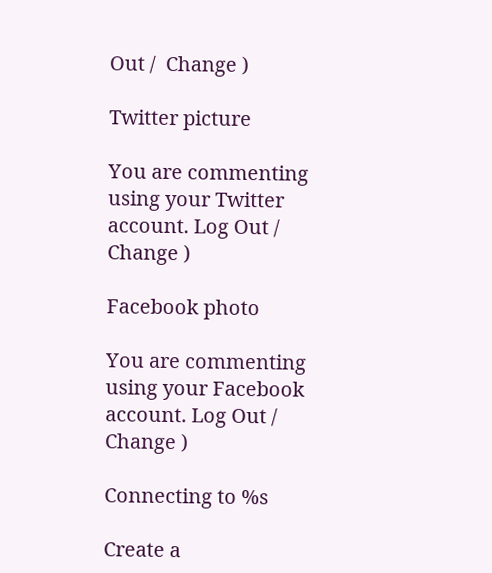Out /  Change )

Twitter picture

You are commenting using your Twitter account. Log Out /  Change )

Facebook photo

You are commenting using your Facebook account. Log Out /  Change )

Connecting to %s

Create a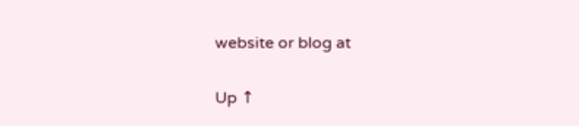website or blog at

Up ↑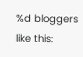%d bloggers like this: